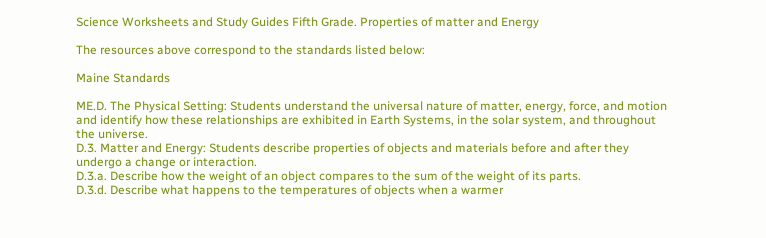Science Worksheets and Study Guides Fifth Grade. Properties of matter and Energy

The resources above correspond to the standards listed below:

Maine Standards

ME.D. The Physical Setting: Students understand the universal nature of matter, energy, force, and motion and identify how these relationships are exhibited in Earth Systems, in the solar system, and throughout the universe.
D.3. Matter and Energy: Students describe properties of objects and materials before and after they undergo a change or interaction.
D.3.a. Describe how the weight of an object compares to the sum of the weight of its parts.
D.3.d. Describe what happens to the temperatures of objects when a warmer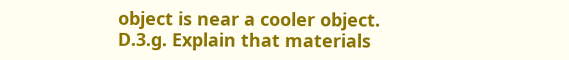object is near a cooler object.
D.3.g. Explain that materials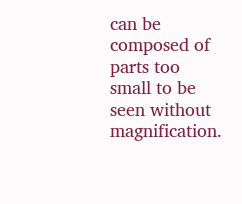can be composed of parts too small to be seen without magnification.